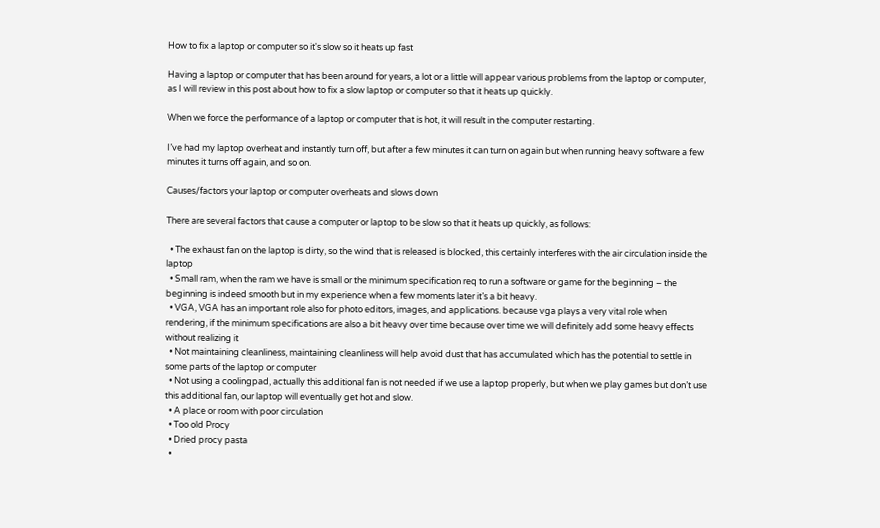How to fix a laptop or computer so it's slow so it heats up fast

Having a laptop or computer that has been around for years, a lot or a little will appear various problems from the laptop or computer, as I will review in this post about how to fix a slow laptop or computer so that it heats up quickly.

When we force the performance of a laptop or computer that is hot, it will result in the computer restarting.

I’ve had my laptop overheat and instantly turn off, but after a few minutes it can turn on again but when running heavy software a few minutes it turns off again, and so on.

Causes/factors your laptop or computer overheats and slows down

There are several factors that cause a computer or laptop to be slow so that it heats up quickly, as follows:

  • The exhaust fan on the laptop is dirty, so the wind that is released is blocked, this certainly interferes with the air circulation inside the laptop
  • Small ram, when the ram we have is small or the minimum specification req to run a software or game for the beginning – the beginning is indeed smooth but in my experience when a few moments later it’s a bit heavy.
  • VGA, VGA has an important role also for photo editors, images, and applications. because vga plays a very vital role when rendering, if the minimum specifications are also a bit heavy over time because over time we will definitely add some heavy effects without realizing it
  • Not maintaining cleanliness, maintaining cleanliness will help avoid dust that has accumulated which has the potential to settle in some parts of the laptop or computer
  • Not using a coolingpad, actually this additional fan is not needed if we use a laptop properly, but when we play games but don’t use this additional fan, our laptop will eventually get hot and slow.
  • A place or room with poor circulation
  • Too old Procy
  • Dried procy pasta
  •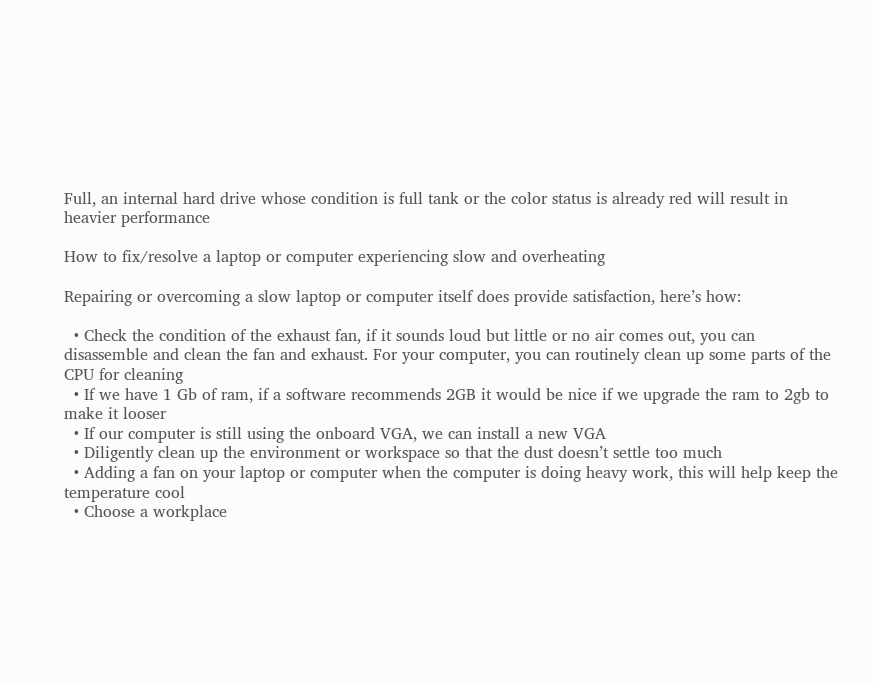Full, an internal hard drive whose condition is full tank or the color status is already red will result in heavier performance

How to fix/resolve a laptop or computer experiencing slow and overheating

Repairing or overcoming a slow laptop or computer itself does provide satisfaction, here’s how:

  • Check the condition of the exhaust fan, if it sounds loud but little or no air comes out, you can disassemble and clean the fan and exhaust. For your computer, you can routinely clean up some parts of the CPU for cleaning
  • If we have 1 Gb of ram, if a software recommends 2GB it would be nice if we upgrade the ram to 2gb to make it looser
  • If our computer is still using the onboard VGA, we can install a new VGA
  • Diligently clean up the environment or workspace so that the dust doesn’t settle too much
  • Adding a fan on your laptop or computer when the computer is doing heavy work, this will help keep the temperature cool
  • Choose a workplace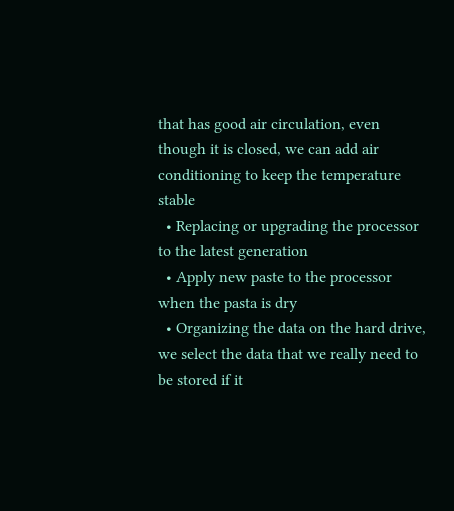that has good air circulation, even though it is closed, we can add air conditioning to keep the temperature stable
  • Replacing or upgrading the processor to the latest generation
  • Apply new paste to the processor when the pasta is dry
  • Organizing the data on the hard drive, we select the data that we really need to be stored if it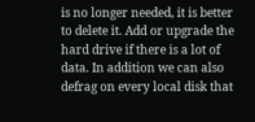is no longer needed, it is better to delete it. Add or upgrade the hard drive if there is a lot of data. In addition we can also defrag on every local disk that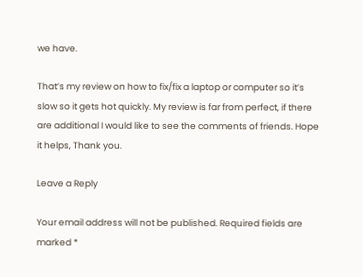we have.

That’s my review on how to fix/fix a laptop or computer so it’s slow so it gets hot quickly. My review is far from perfect, if there are additional I would like to see the comments of friends. Hope it helps, Thank you.

Leave a Reply

Your email address will not be published. Required fields are marked *